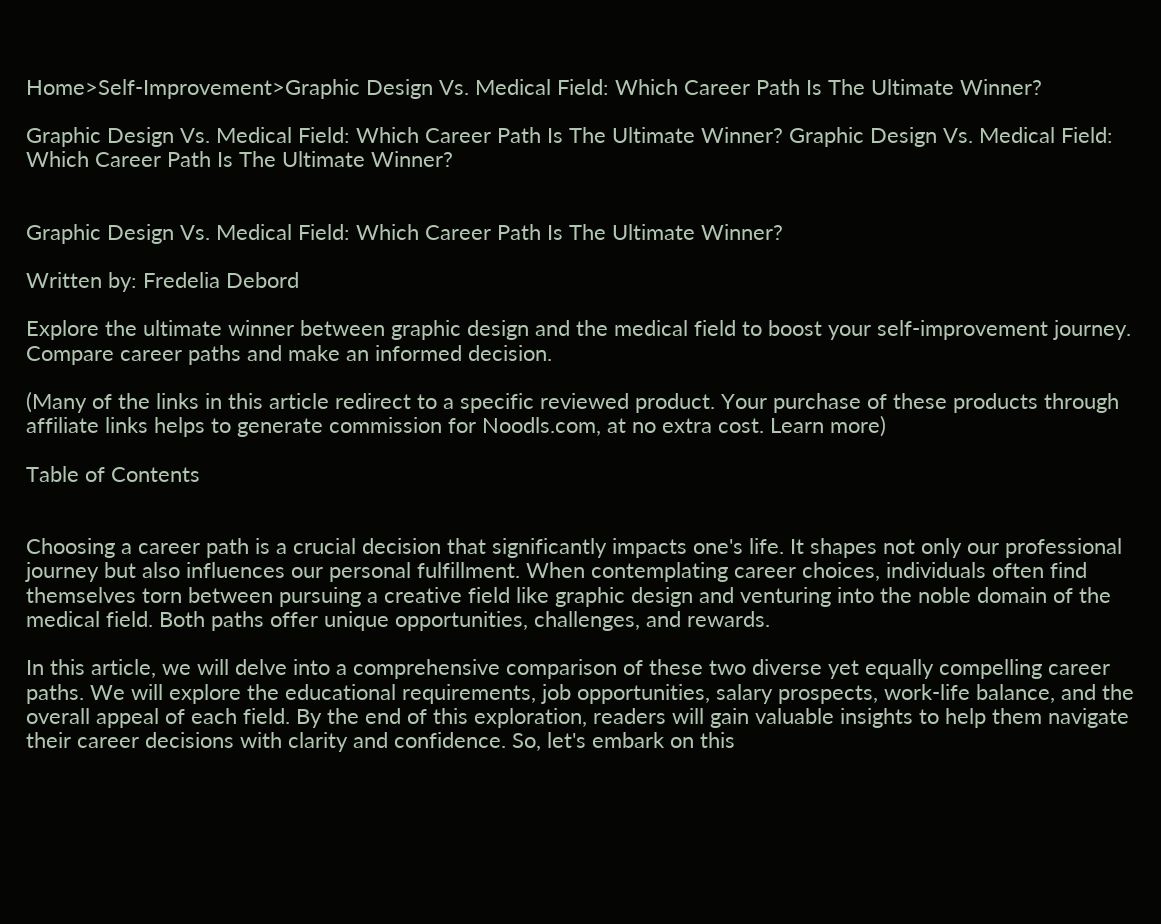Home>Self-Improvement>Graphic Design Vs. Medical Field: Which Career Path Is The Ultimate Winner?

Graphic Design Vs. Medical Field: Which Career Path Is The Ultimate Winner? Graphic Design Vs. Medical Field: Which Career Path Is The Ultimate Winner?


Graphic Design Vs. Medical Field: Which Career Path Is The Ultimate Winner?

Written by: Fredelia Debord

Explore the ultimate winner between graphic design and the medical field to boost your self-improvement journey. Compare career paths and make an informed decision.

(Many of the links in this article redirect to a specific reviewed product. Your purchase of these products through affiliate links helps to generate commission for Noodls.com, at no extra cost. Learn more)

Table of Contents


Choosing a career path is a crucial decision that significantly impacts one's life. It shapes not only our professional journey but also influences our personal fulfillment. When contemplating career choices, individuals often find themselves torn between pursuing a creative field like graphic design and venturing into the noble domain of the medical field. Both paths offer unique opportunities, challenges, and rewards.

In this article, we will delve into a comprehensive comparison of these two diverse yet equally compelling career paths. We will explore the educational requirements, job opportunities, salary prospects, work-life balance, and the overall appeal of each field. By the end of this exploration, readers will gain valuable insights to help them navigate their career decisions with clarity and confidence. So, let's embark on this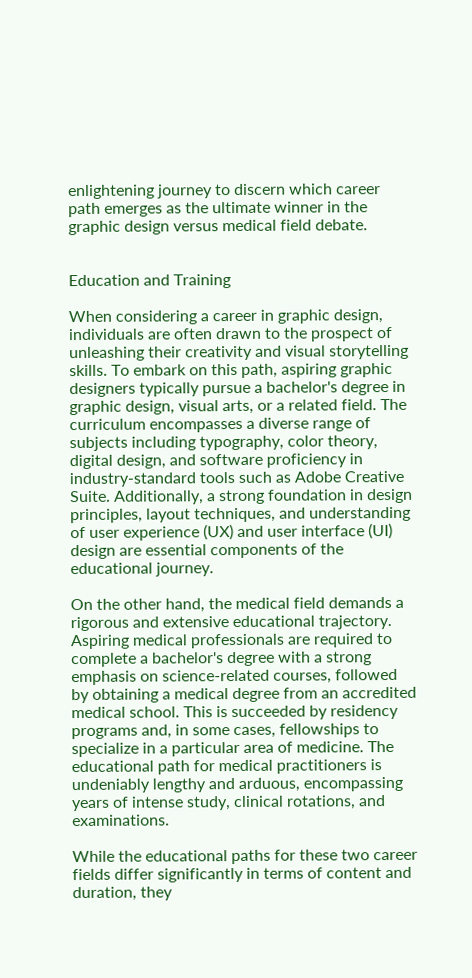enlightening journey to discern which career path emerges as the ultimate winner in the graphic design versus medical field debate.


Education and Training

When considering a career in graphic design, individuals are often drawn to the prospect of unleashing their creativity and visual storytelling skills. To embark on this path, aspiring graphic designers typically pursue a bachelor's degree in graphic design, visual arts, or a related field. The curriculum encompasses a diverse range of subjects including typography, color theory, digital design, and software proficiency in industry-standard tools such as Adobe Creative Suite. Additionally, a strong foundation in design principles, layout techniques, and understanding of user experience (UX) and user interface (UI) design are essential components of the educational journey.

On the other hand, the medical field demands a rigorous and extensive educational trajectory. Aspiring medical professionals are required to complete a bachelor's degree with a strong emphasis on science-related courses, followed by obtaining a medical degree from an accredited medical school. This is succeeded by residency programs and, in some cases, fellowships to specialize in a particular area of medicine. The educational path for medical practitioners is undeniably lengthy and arduous, encompassing years of intense study, clinical rotations, and examinations.

While the educational paths for these two career fields differ significantly in terms of content and duration, they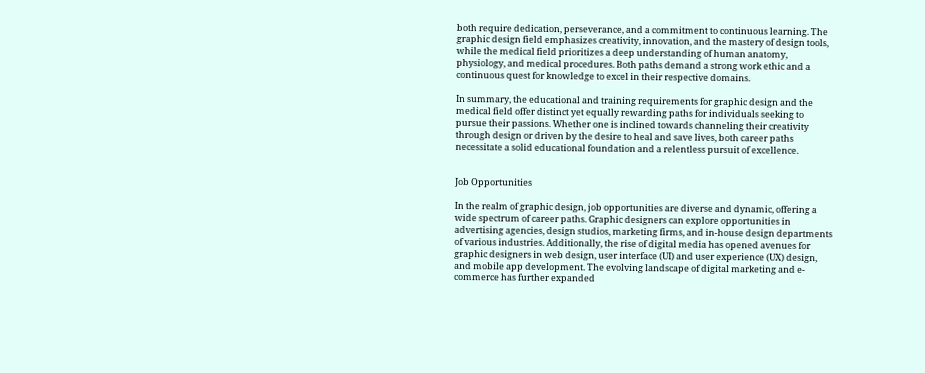both require dedication, perseverance, and a commitment to continuous learning. The graphic design field emphasizes creativity, innovation, and the mastery of design tools, while the medical field prioritizes a deep understanding of human anatomy, physiology, and medical procedures. Both paths demand a strong work ethic and a continuous quest for knowledge to excel in their respective domains.

In summary, the educational and training requirements for graphic design and the medical field offer distinct yet equally rewarding paths for individuals seeking to pursue their passions. Whether one is inclined towards channeling their creativity through design or driven by the desire to heal and save lives, both career paths necessitate a solid educational foundation and a relentless pursuit of excellence.


Job Opportunities

In the realm of graphic design, job opportunities are diverse and dynamic, offering a wide spectrum of career paths. Graphic designers can explore opportunities in advertising agencies, design studios, marketing firms, and in-house design departments of various industries. Additionally, the rise of digital media has opened avenues for graphic designers in web design, user interface (UI) and user experience (UX) design, and mobile app development. The evolving landscape of digital marketing and e-commerce has further expanded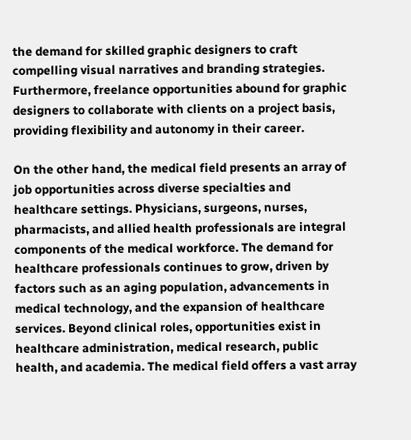the demand for skilled graphic designers to craft compelling visual narratives and branding strategies. Furthermore, freelance opportunities abound for graphic designers to collaborate with clients on a project basis, providing flexibility and autonomy in their career.

On the other hand, the medical field presents an array of job opportunities across diverse specialties and healthcare settings. Physicians, surgeons, nurses, pharmacists, and allied health professionals are integral components of the medical workforce. The demand for healthcare professionals continues to grow, driven by factors such as an aging population, advancements in medical technology, and the expansion of healthcare services. Beyond clinical roles, opportunities exist in healthcare administration, medical research, public health, and academia. The medical field offers a vast array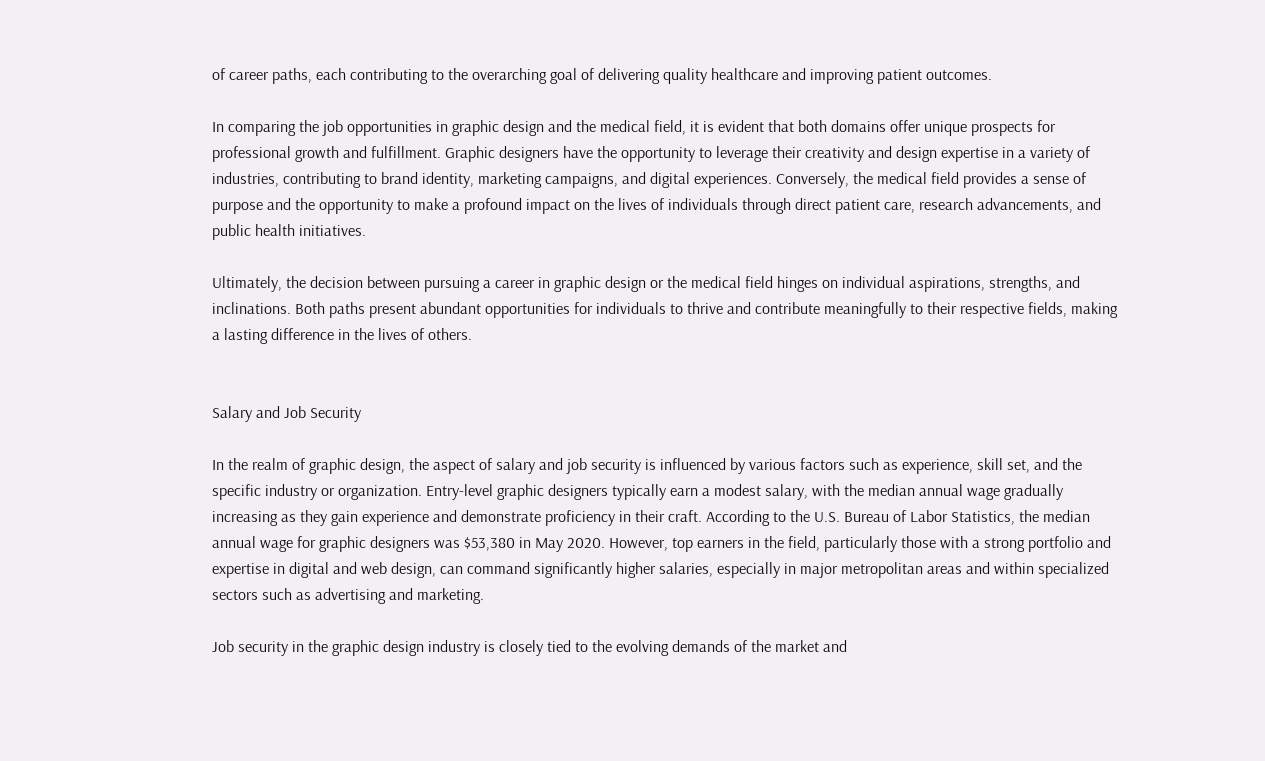of career paths, each contributing to the overarching goal of delivering quality healthcare and improving patient outcomes.

In comparing the job opportunities in graphic design and the medical field, it is evident that both domains offer unique prospects for professional growth and fulfillment. Graphic designers have the opportunity to leverage their creativity and design expertise in a variety of industries, contributing to brand identity, marketing campaigns, and digital experiences. Conversely, the medical field provides a sense of purpose and the opportunity to make a profound impact on the lives of individuals through direct patient care, research advancements, and public health initiatives.

Ultimately, the decision between pursuing a career in graphic design or the medical field hinges on individual aspirations, strengths, and inclinations. Both paths present abundant opportunities for individuals to thrive and contribute meaningfully to their respective fields, making a lasting difference in the lives of others.


Salary and Job Security

In the realm of graphic design, the aspect of salary and job security is influenced by various factors such as experience, skill set, and the specific industry or organization. Entry-level graphic designers typically earn a modest salary, with the median annual wage gradually increasing as they gain experience and demonstrate proficiency in their craft. According to the U.S. Bureau of Labor Statistics, the median annual wage for graphic designers was $53,380 in May 2020. However, top earners in the field, particularly those with a strong portfolio and expertise in digital and web design, can command significantly higher salaries, especially in major metropolitan areas and within specialized sectors such as advertising and marketing.

Job security in the graphic design industry is closely tied to the evolving demands of the market and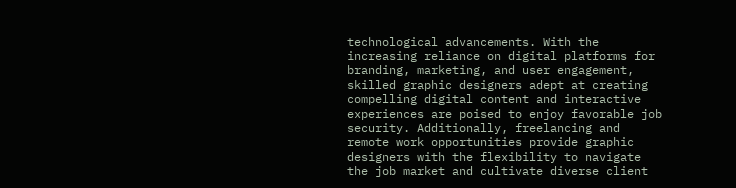technological advancements. With the increasing reliance on digital platforms for branding, marketing, and user engagement, skilled graphic designers adept at creating compelling digital content and interactive experiences are poised to enjoy favorable job security. Additionally, freelancing and remote work opportunities provide graphic designers with the flexibility to navigate the job market and cultivate diverse client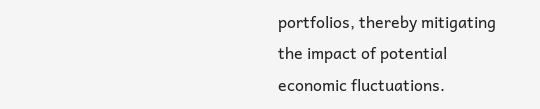portfolios, thereby mitigating the impact of potential economic fluctuations.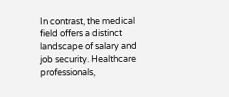In contrast, the medical field offers a distinct landscape of salary and job security. Healthcare professionals,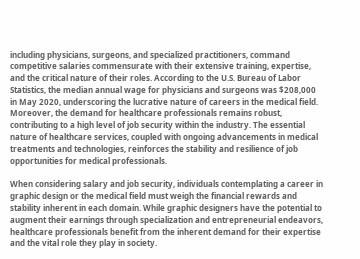including physicians, surgeons, and specialized practitioners, command competitive salaries commensurate with their extensive training, expertise, and the critical nature of their roles. According to the U.S. Bureau of Labor Statistics, the median annual wage for physicians and surgeons was $208,000 in May 2020, underscoring the lucrative nature of careers in the medical field. Moreover, the demand for healthcare professionals remains robust, contributing to a high level of job security within the industry. The essential nature of healthcare services, coupled with ongoing advancements in medical treatments and technologies, reinforces the stability and resilience of job opportunities for medical professionals.

When considering salary and job security, individuals contemplating a career in graphic design or the medical field must weigh the financial rewards and stability inherent in each domain. While graphic designers have the potential to augment their earnings through specialization and entrepreneurial endeavors, healthcare professionals benefit from the inherent demand for their expertise and the vital role they play in society.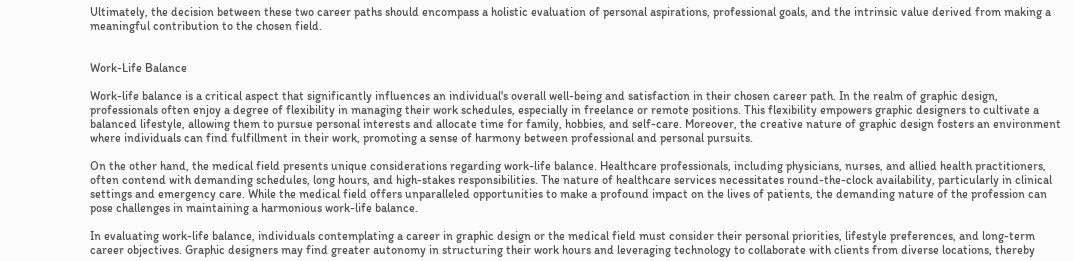Ultimately, the decision between these two career paths should encompass a holistic evaluation of personal aspirations, professional goals, and the intrinsic value derived from making a meaningful contribution to the chosen field.


Work-Life Balance

Work-life balance is a critical aspect that significantly influences an individual's overall well-being and satisfaction in their chosen career path. In the realm of graphic design, professionals often enjoy a degree of flexibility in managing their work schedules, especially in freelance or remote positions. This flexibility empowers graphic designers to cultivate a balanced lifestyle, allowing them to pursue personal interests and allocate time for family, hobbies, and self-care. Moreover, the creative nature of graphic design fosters an environment where individuals can find fulfillment in their work, promoting a sense of harmony between professional and personal pursuits.

On the other hand, the medical field presents unique considerations regarding work-life balance. Healthcare professionals, including physicians, nurses, and allied health practitioners, often contend with demanding schedules, long hours, and high-stakes responsibilities. The nature of healthcare services necessitates round-the-clock availability, particularly in clinical settings and emergency care. While the medical field offers unparalleled opportunities to make a profound impact on the lives of patients, the demanding nature of the profession can pose challenges in maintaining a harmonious work-life balance.

In evaluating work-life balance, individuals contemplating a career in graphic design or the medical field must consider their personal priorities, lifestyle preferences, and long-term career objectives. Graphic designers may find greater autonomy in structuring their work hours and leveraging technology to collaborate with clients from diverse locations, thereby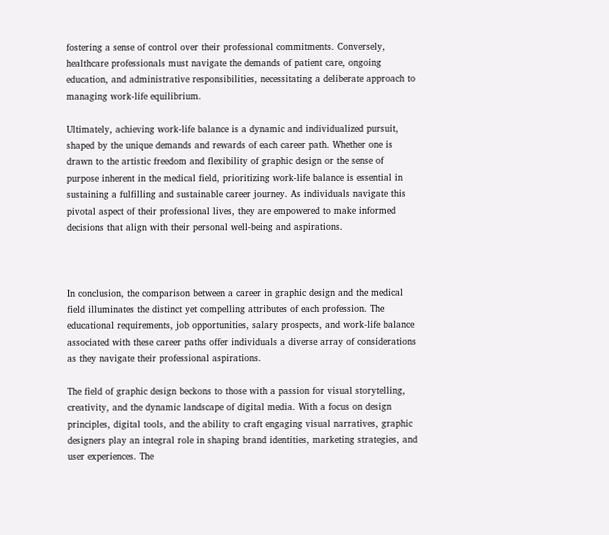fostering a sense of control over their professional commitments. Conversely, healthcare professionals must navigate the demands of patient care, ongoing education, and administrative responsibilities, necessitating a deliberate approach to managing work-life equilibrium.

Ultimately, achieving work-life balance is a dynamic and individualized pursuit, shaped by the unique demands and rewards of each career path. Whether one is drawn to the artistic freedom and flexibility of graphic design or the sense of purpose inherent in the medical field, prioritizing work-life balance is essential in sustaining a fulfilling and sustainable career journey. As individuals navigate this pivotal aspect of their professional lives, they are empowered to make informed decisions that align with their personal well-being and aspirations.



In conclusion, the comparison between a career in graphic design and the medical field illuminates the distinct yet compelling attributes of each profession. The educational requirements, job opportunities, salary prospects, and work-life balance associated with these career paths offer individuals a diverse array of considerations as they navigate their professional aspirations.

The field of graphic design beckons to those with a passion for visual storytelling, creativity, and the dynamic landscape of digital media. With a focus on design principles, digital tools, and the ability to craft engaging visual narratives, graphic designers play an integral role in shaping brand identities, marketing strategies, and user experiences. The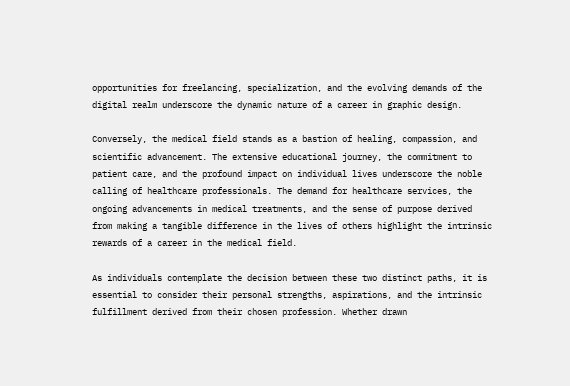opportunities for freelancing, specialization, and the evolving demands of the digital realm underscore the dynamic nature of a career in graphic design.

Conversely, the medical field stands as a bastion of healing, compassion, and scientific advancement. The extensive educational journey, the commitment to patient care, and the profound impact on individual lives underscore the noble calling of healthcare professionals. The demand for healthcare services, the ongoing advancements in medical treatments, and the sense of purpose derived from making a tangible difference in the lives of others highlight the intrinsic rewards of a career in the medical field.

As individuals contemplate the decision between these two distinct paths, it is essential to consider their personal strengths, aspirations, and the intrinsic fulfillment derived from their chosen profession. Whether drawn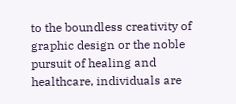to the boundless creativity of graphic design or the noble pursuit of healing and healthcare, individuals are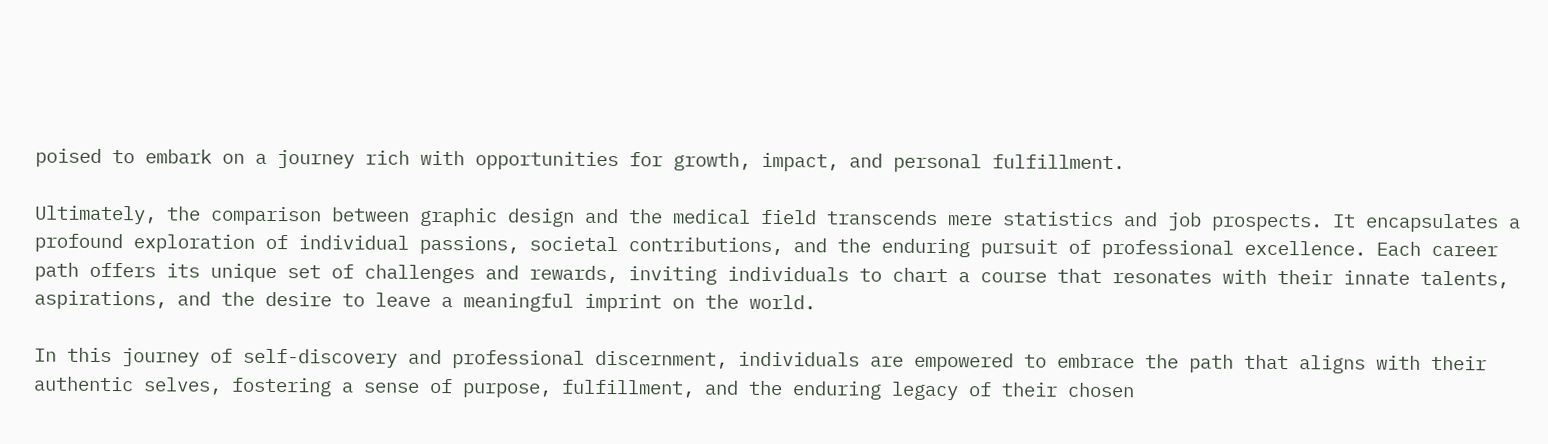poised to embark on a journey rich with opportunities for growth, impact, and personal fulfillment.

Ultimately, the comparison between graphic design and the medical field transcends mere statistics and job prospects. It encapsulates a profound exploration of individual passions, societal contributions, and the enduring pursuit of professional excellence. Each career path offers its unique set of challenges and rewards, inviting individuals to chart a course that resonates with their innate talents, aspirations, and the desire to leave a meaningful imprint on the world.

In this journey of self-discovery and professional discernment, individuals are empowered to embrace the path that aligns with their authentic selves, fostering a sense of purpose, fulfillment, and the enduring legacy of their chosen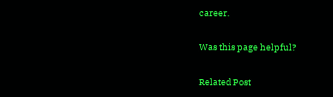career.

Was this page helpful?

Related Post